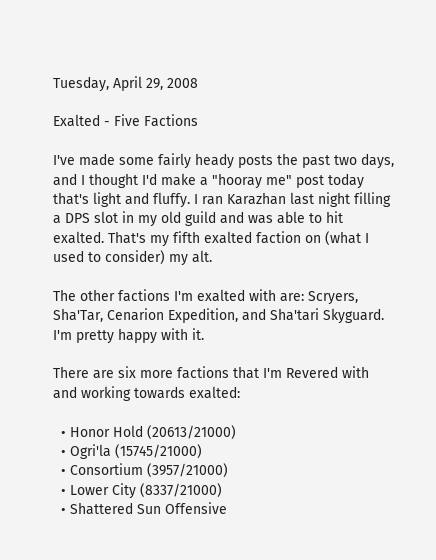Tuesday, April 29, 2008

Exalted - Five Factions

I've made some fairly heady posts the past two days, and I thought I'd make a "hooray me" post today that's light and fluffy. I ran Karazhan last night filling a DPS slot in my old guild and was able to hit exalted. That's my fifth exalted faction on (what I used to consider) my alt.

The other factions I'm exalted with are: Scryers, Sha'Tar, Cenarion Expedition, and Sha'tari Skyguard. I'm pretty happy with it.

There are six more factions that I'm Revered with and working towards exalted:

  • Honor Hold (20613/21000)
  • Ogri'la (15745/21000)
  • Consortium (3957/21000)
  • Lower City (8337/21000)
  • Shattered Sun Offensive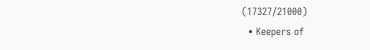(17327/21000)
  • Keepers of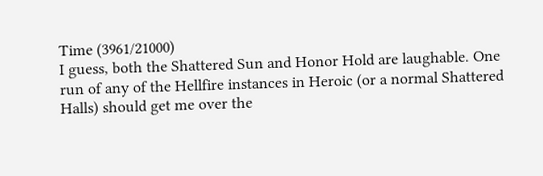Time (3961/21000)
I guess, both the Shattered Sun and Honor Hold are laughable. One run of any of the Hellfire instances in Heroic (or a normal Shattered Halls) should get me over the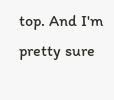top. And I'm pretty sure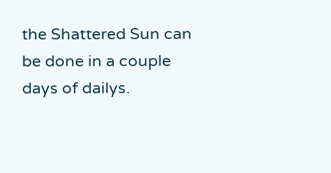the Shattered Sun can be done in a couple days of dailys.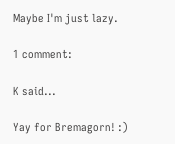Maybe I'm just lazy.

1 comment:

K said...

Yay for Bremagorn! :)